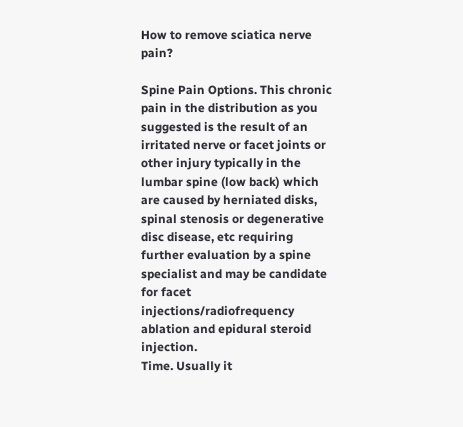How to remove sciatica nerve pain?

Spine Pain Options. This chronic pain in the distribution as you suggested is the result of an irritated nerve or facet joints or other injury typically in the lumbar spine (low back) which are caused by herniated disks, spinal stenosis or degenerative disc disease, etc requiring further evaluation by a spine specialist and may be candidate for facet injections/radiofrequency ablation and epidural steroid injection.
Time. Usually it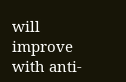will improve with anti-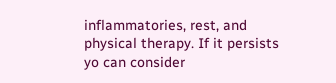inflammatories, rest, and physical therapy. If it persists yo can consider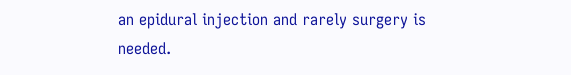an epidural injection and rarely surgery is needed.